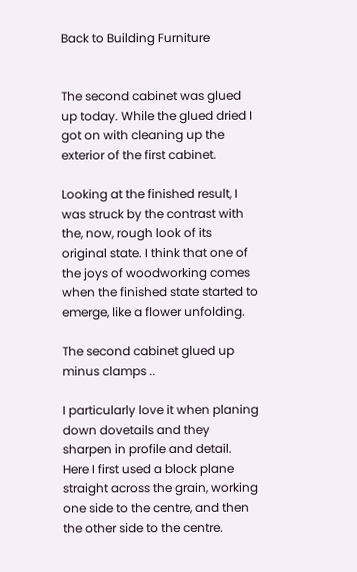Back to Building Furniture


The second cabinet was glued up today. While the glued dried I got on with cleaning up the exterior of the first cabinet.

Looking at the finished result, I was struck by the contrast with the, now, rough look of its original state. I think that one of the joys of woodworking comes when the finished state started to emerge, like a flower unfolding.

The second cabinet glued up minus clamps ..

I particularly love it when planing down dovetails and they sharpen in profile and detail. Here I first used a block plane straight across the grain, working one side to the centre, and then the other side to the centre.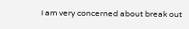I am very concerned about break out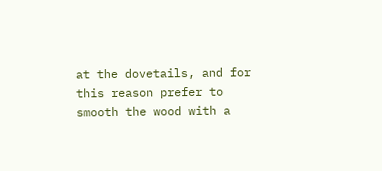at the dovetails, and for this reason prefer to smooth the wood with a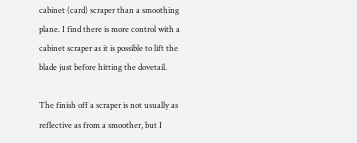cabinet (card) scraper than a smoothing plane. I find there is more control with a cabinet scraper as it is possible to lift the blade just before hitting the dovetail.

The finish off a scraper is not usually as reflective as from a smoother, but I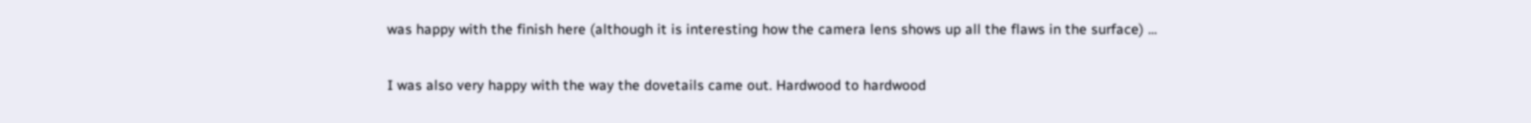was happy with the finish here (although it is interesting how the camera lens shows up all the flaws in the surface) ...

I was also very happy with the way the dovetails came out. Hardwood to hardwood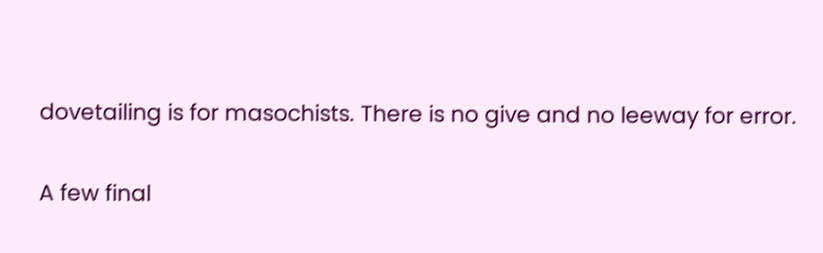dovetailing is for masochists. There is no give and no leeway for error.

A few final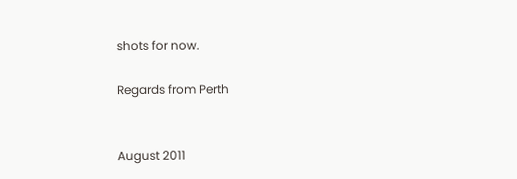shots for now.

Regards from Perth


August 2011